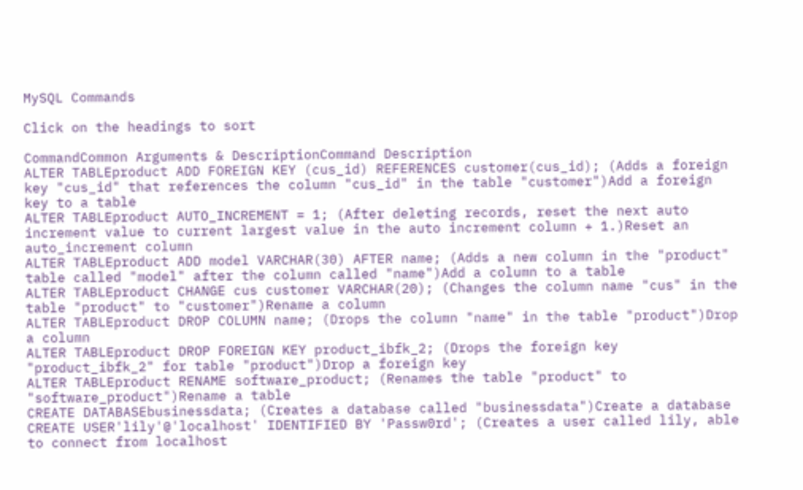MySQL Commands

Click on the headings to sort

CommandCommon Arguments & DescriptionCommand Description
ALTER TABLEproduct ADD FOREIGN KEY (cus_id) REFERENCES customer(cus_id); (Adds a foreign key "cus_id" that references the column "cus_id" in the table "customer")Add a foreign key to a table
ALTER TABLEproduct AUTO_INCREMENT = 1; (After deleting records, reset the next auto increment value to current largest value in the auto increment column + 1.)Reset an auto_increment column
ALTER TABLEproduct ADD model VARCHAR(30) AFTER name; (Adds a new column in the "product" table called "model" after the column called "name")Add a column to a table
ALTER TABLEproduct CHANGE cus customer VARCHAR(20); (Changes the column name "cus" in the table "product" to "customer")Rename a column
ALTER TABLEproduct DROP COLUMN name; (Drops the column "name" in the table "product")Drop a column
ALTER TABLEproduct DROP FOREIGN KEY product_ibfk_2; (Drops the foreign key "product_ibfk_2" for table "product")Drop a foreign key
ALTER TABLEproduct RENAME software_product; (Renames the table "product" to "software_product")Rename a table
CREATE DATABASEbusinessdata; (Creates a database called "businessdata")Create a database
CREATE USER'lily'@'localhost' IDENTIFIED BY 'Passw0rd'; (Creates a user called lily, able to connect from localhost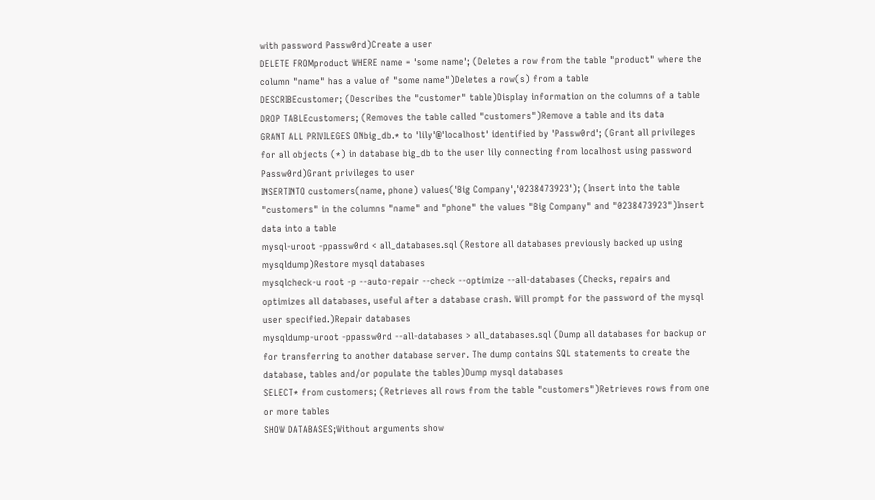with password Passw0rd)Create a user
DELETE FROMproduct WHERE name = 'some name'; (Deletes a row from the table "product" where the column "name" has a value of "some name")Deletes a row(s) from a table
DESCRIBEcustomer; (Describes the "customer" table)Display information on the columns of a table
DROP TABLEcustomers; (Removes the table called "customers")Remove a table and its data
GRANT ALL PRIVILEGES ONbig_db.* to 'lily'@'localhost' identified by 'Passw0rd'; (Grant all privileges for all objects (*) in database big_db to the user lily connecting from localhost using password Passw0rd)Grant privileges to user
INSERTINTO customers(name, phone) values('Big Company','0238473923'); (Insert into the table "customers" in the columns "name" and "phone" the values "Big Company" and "0238473923")Insert data into a table
mysql-uroot -ppassw0rd < all_databases.sql (Restore all databases previously backed up using mysqldump)Restore mysql databases
mysqlcheck-u root -p --auto-repair --check --optimize --all-databases (Checks, repairs and optimizes all databases, useful after a database crash. Will prompt for the password of the mysql user specified.)Repair databases
mysqldump-uroot -ppassw0rd --all-databases > all_databases.sql (Dump all databases for backup or for transferring to another database server. The dump contains SQL statements to create the database, tables and/or populate the tables)Dump mysql databases
SELECT* from customers; (Retrieves all rows from the table "customers")Retrieves rows from one or more tables
SHOW DATABASES;Without arguments show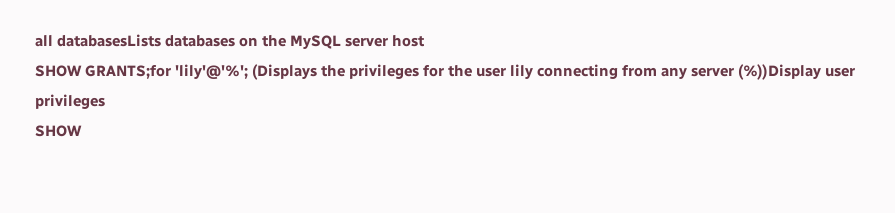all databasesLists databases on the MySQL server host
SHOW GRANTS;for 'lily'@'%'; (Displays the privileges for the user lily connecting from any server (%))Display user privileges
SHOW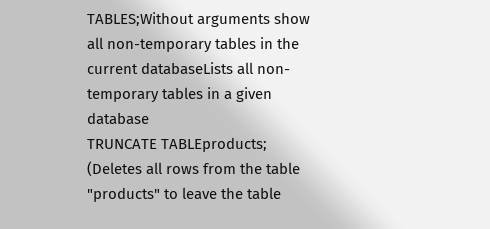TABLES;Without arguments show all non-temporary tables in the current databaseLists all non-temporary tables in a given database
TRUNCATE TABLEproducts; (Deletes all rows from the table "products" to leave the table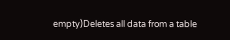empty)Deletes all data from a table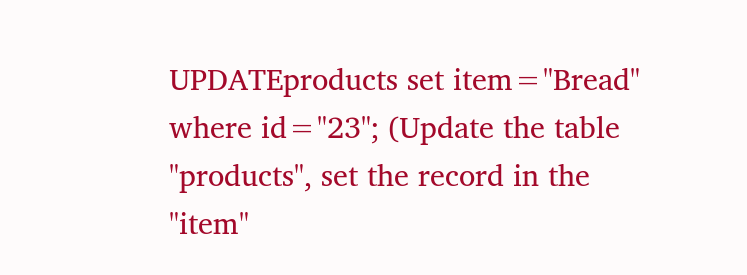UPDATEproducts set item="Bread" where id="23"; (Update the table "products", set the record in the "item"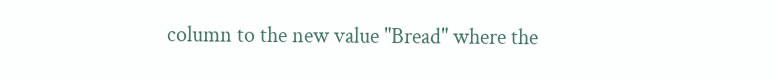column to the new value "Bread" where the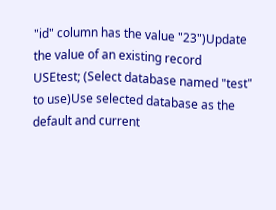"id" column has the value "23")Update the value of an existing record
USEtest; (Select database named "test" to use)Use selected database as the default and current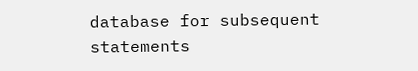database for subsequent statements